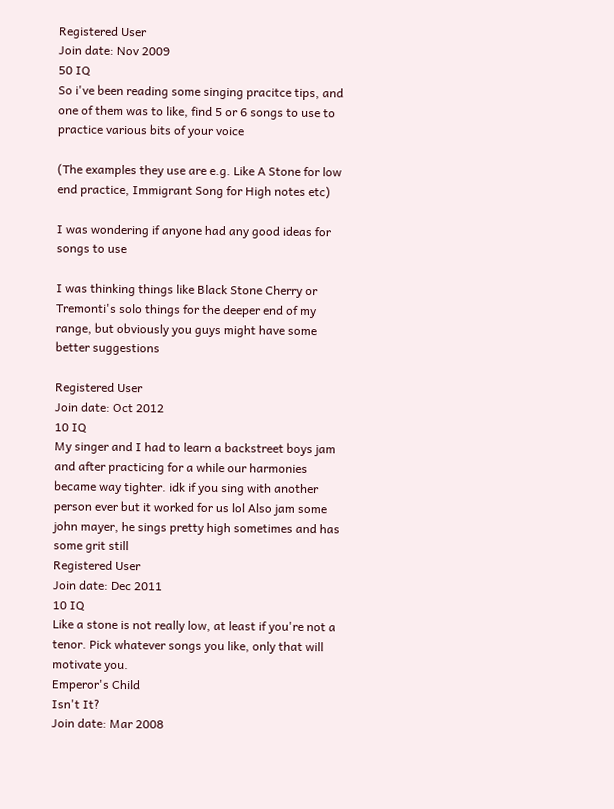Registered User
Join date: Nov 2009
50 IQ
So i've been reading some singing pracitce tips, and one of them was to like, find 5 or 6 songs to use to practice various bits of your voice

(The examples they use are e.g. Like A Stone for low end practice, Immigrant Song for High notes etc)

I was wondering if anyone had any good ideas for songs to use

I was thinking things like Black Stone Cherry or Tremonti's solo things for the deeper end of my range, but obviously you guys might have some better suggestions

Registered User
Join date: Oct 2012
10 IQ
My singer and I had to learn a backstreet boys jam and after practicing for a while our harmonies became way tighter. idk if you sing with another person ever but it worked for us lol Also jam some john mayer, he sings pretty high sometimes and has some grit still
Registered User
Join date: Dec 2011
10 IQ
Like a stone is not really low, at least if you're not a tenor. Pick whatever songs you like, only that will motivate you.
Emperor's Child
Isn't It?
Join date: Mar 2008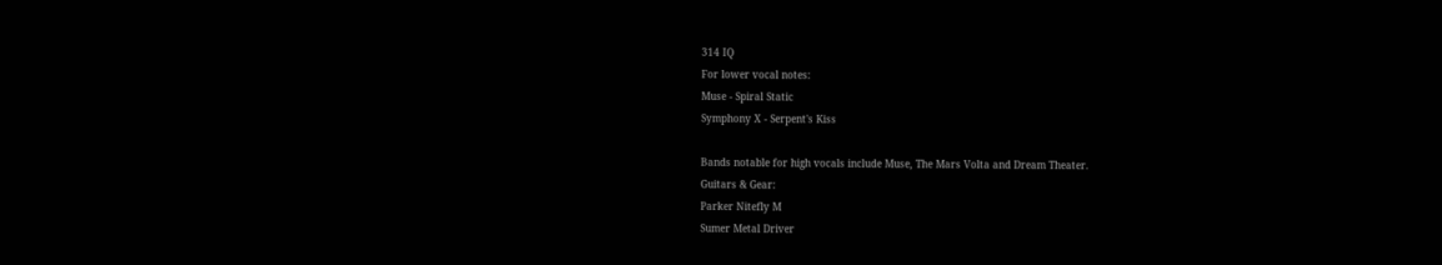314 IQ
For lower vocal notes:
Muse - Spiral Static
Symphony X - Serpent's Kiss

Bands notable for high vocals include Muse, The Mars Volta and Dream Theater.
Guitars & Gear:
Parker Nitefly M
Sumer Metal Driver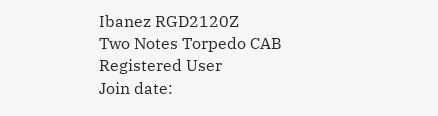Ibanez RGD2120Z
Two Notes Torpedo CAB
Registered User
Join date: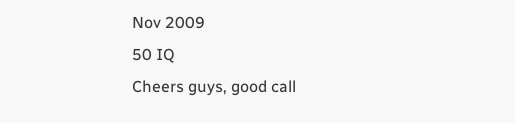Nov 2009
50 IQ
Cheers guys, good call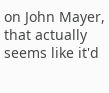on John Mayer, that actually seems like it'd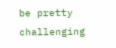be pretty challenging